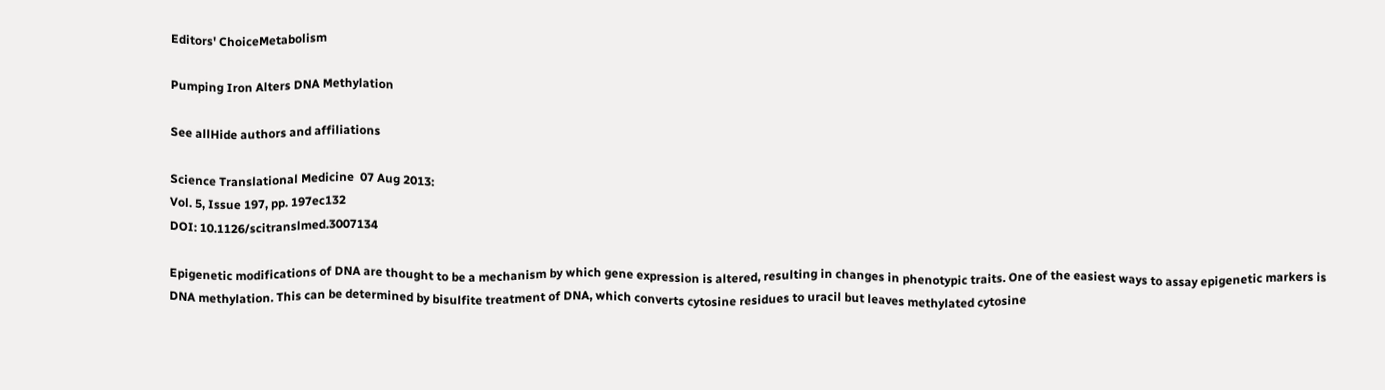Editors' ChoiceMetabolism

Pumping Iron Alters DNA Methylation

See allHide authors and affiliations

Science Translational Medicine  07 Aug 2013:
Vol. 5, Issue 197, pp. 197ec132
DOI: 10.1126/scitranslmed.3007134

Epigenetic modifications of DNA are thought to be a mechanism by which gene expression is altered, resulting in changes in phenotypic traits. One of the easiest ways to assay epigenetic markers is DNA methylation. This can be determined by bisulfite treatment of DNA, which converts cytosine residues to uracil but leaves methylated cytosine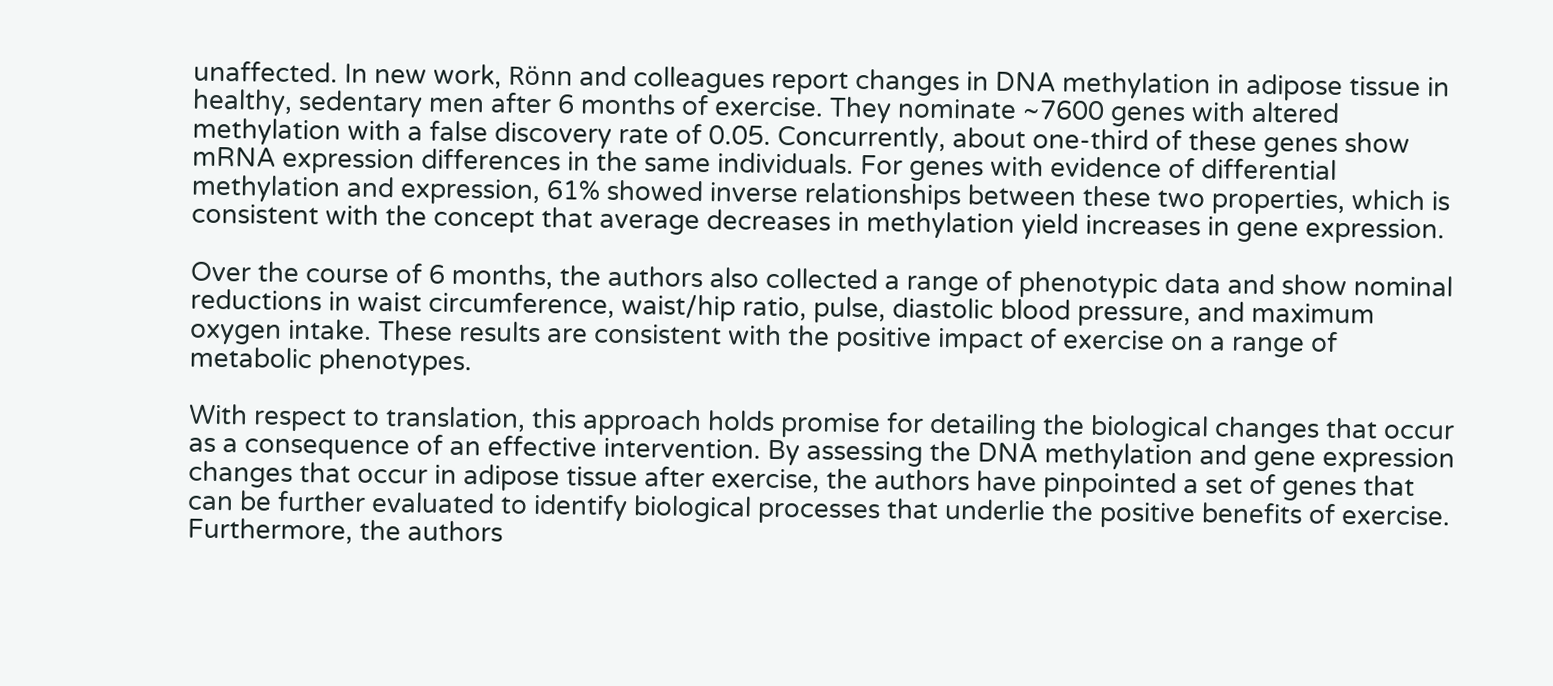unaffected. In new work, Rönn and colleagues report changes in DNA methylation in adipose tissue in healthy, sedentary men after 6 months of exercise. They nominate ~7600 genes with altered methylation with a false discovery rate of 0.05. Concurrently, about one-third of these genes show mRNA expression differences in the same individuals. For genes with evidence of differential methylation and expression, 61% showed inverse relationships between these two properties, which is consistent with the concept that average decreases in methylation yield increases in gene expression.

Over the course of 6 months, the authors also collected a range of phenotypic data and show nominal reductions in waist circumference, waist/hip ratio, pulse, diastolic blood pressure, and maximum oxygen intake. These results are consistent with the positive impact of exercise on a range of metabolic phenotypes.

With respect to translation, this approach holds promise for detailing the biological changes that occur as a consequence of an effective intervention. By assessing the DNA methylation and gene expression changes that occur in adipose tissue after exercise, the authors have pinpointed a set of genes that can be further evaluated to identify biological processes that underlie the positive benefits of exercise. Furthermore, the authors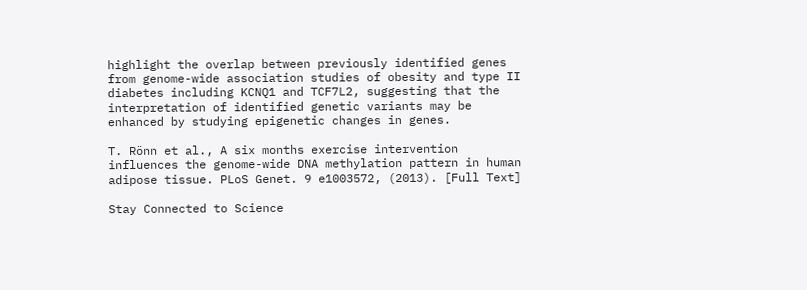highlight the overlap between previously identified genes from genome-wide association studies of obesity and type II diabetes including KCNQ1 and TCF7L2, suggesting that the interpretation of identified genetic variants may be enhanced by studying epigenetic changes in genes.

T. Rönn et al., A six months exercise intervention influences the genome-wide DNA methylation pattern in human adipose tissue. PLoS Genet. 9 e1003572, (2013). [Full Text]

Stay Connected to Science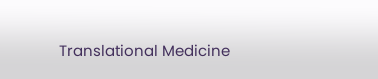Translational Medicine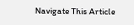Navigate This Article